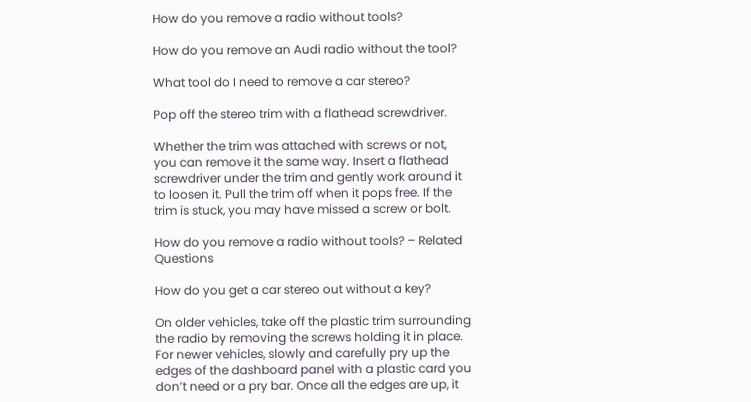How do you remove a radio without tools?

How do you remove an Audi radio without the tool?

What tool do I need to remove a car stereo?

Pop off the stereo trim with a flathead screwdriver.

Whether the trim was attached with screws or not, you can remove it the same way. Insert a flathead screwdriver under the trim and gently work around it to loosen it. Pull the trim off when it pops free. If the trim is stuck, you may have missed a screw or bolt.

How do you remove a radio without tools? – Related Questions

How do you get a car stereo out without a key?

On older vehicles, take off the plastic trim surrounding the radio by removing the screws holding it in place. For newer vehicles, slowly and carefully pry up the edges of the dashboard panel with a plastic card you don’t need or a pry bar. Once all the edges are up, it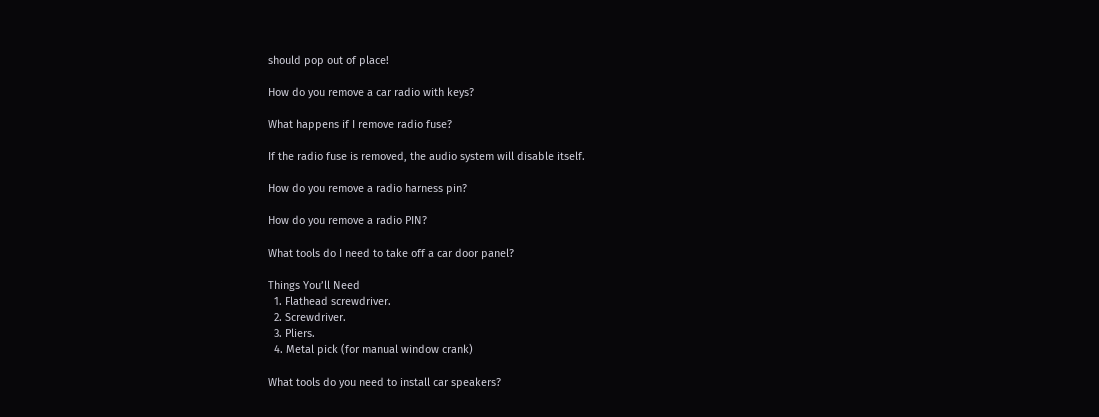should pop out of place!

How do you remove a car radio with keys?

What happens if I remove radio fuse?

If the radio fuse is removed, the audio system will disable itself.

How do you remove a radio harness pin?

How do you remove a radio PIN?

What tools do I need to take off a car door panel?

Things You’ll Need
  1. Flathead screwdriver.
  2. Screwdriver.
  3. Pliers.
  4. Metal pick (for manual window crank)

What tools do you need to install car speakers?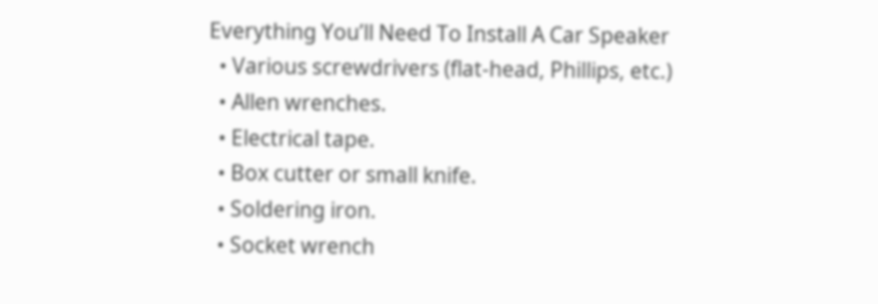Everything You’ll Need To Install A Car Speaker
  • Various screwdrivers (flat-head, Phillips, etc.)
  • Allen wrenches.
  • Electrical tape.
  • Box cutter or small knife.
  • Soldering iron.
  • Socket wrench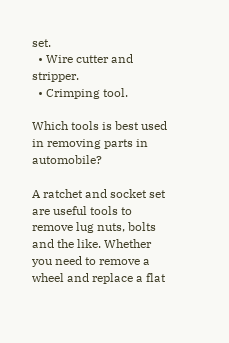set.
  • Wire cutter and stripper.
  • Crimping tool.

Which tools is best used in removing parts in automobile?

A ratchet and socket set are useful tools to remove lug nuts, bolts and the like. Whether you need to remove a wheel and replace a flat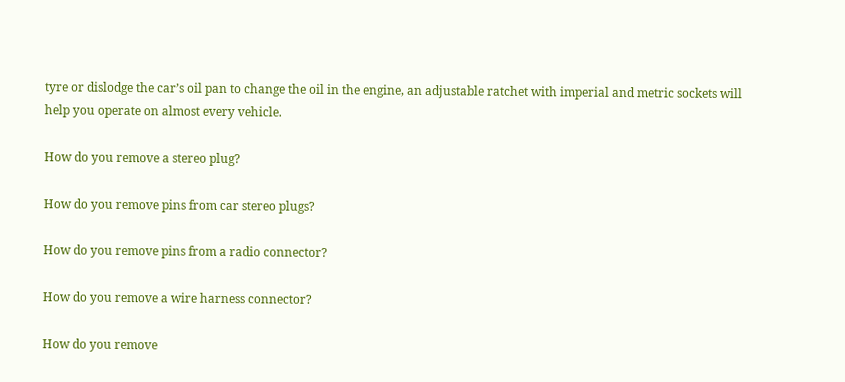tyre or dislodge the car’s oil pan to change the oil in the engine, an adjustable ratchet with imperial and metric sockets will help you operate on almost every vehicle.

How do you remove a stereo plug?

How do you remove pins from car stereo plugs?

How do you remove pins from a radio connector?

How do you remove a wire harness connector?

How do you remove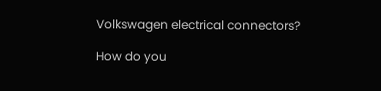Volkswagen electrical connectors?

How do you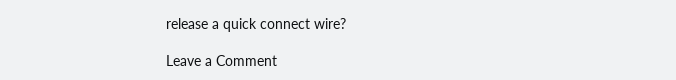release a quick connect wire?

Leave a Comment